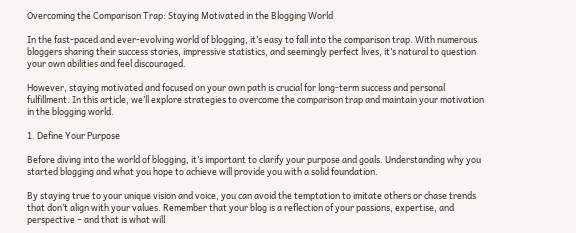Overcoming the Comparison Trap: Staying Motivated in the Blogging World

In the fast-paced and ever-evolving world of blogging, it’s easy to fall into the comparison trap. With numerous bloggers sharing their success stories, impressive statistics, and seemingly perfect lives, it’s natural to question your own abilities and feel discouraged.

However, staying motivated and focused on your own path is crucial for long-term success and personal fulfillment. In this article, we’ll explore strategies to overcome the comparison trap and maintain your motivation in the blogging world.

1. Define Your Purpose

Before diving into the world of blogging, it’s important to clarify your purpose and goals. Understanding why you started blogging and what you hope to achieve will provide you with a solid foundation.

By staying true to your unique vision and voice, you can avoid the temptation to imitate others or chase trends that don’t align with your values. Remember that your blog is a reflection of your passions, expertise, and perspective – and that is what will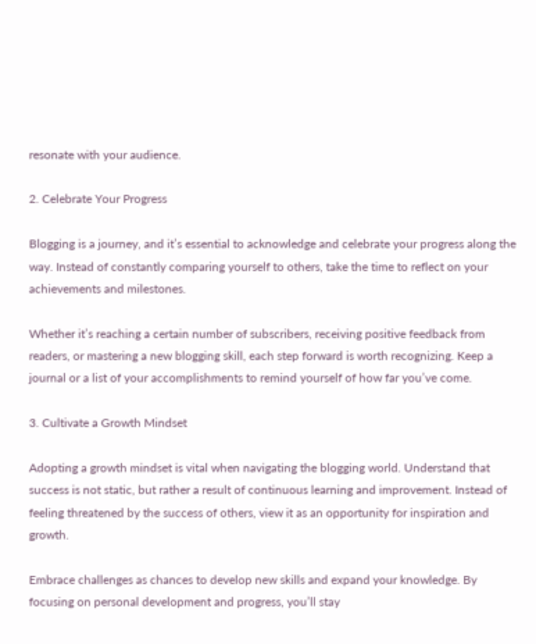resonate with your audience.

2. Celebrate Your Progress

Blogging is a journey, and it’s essential to acknowledge and celebrate your progress along the way. Instead of constantly comparing yourself to others, take the time to reflect on your achievements and milestones.

Whether it’s reaching a certain number of subscribers, receiving positive feedback from readers, or mastering a new blogging skill, each step forward is worth recognizing. Keep a journal or a list of your accomplishments to remind yourself of how far you’ve come.

3. Cultivate a Growth Mindset

Adopting a growth mindset is vital when navigating the blogging world. Understand that success is not static, but rather a result of continuous learning and improvement. Instead of feeling threatened by the success of others, view it as an opportunity for inspiration and growth.

Embrace challenges as chances to develop new skills and expand your knowledge. By focusing on personal development and progress, you’ll stay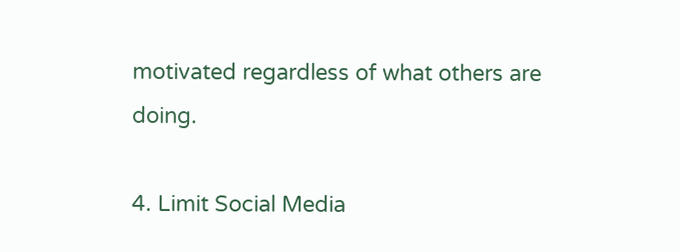motivated regardless of what others are doing.

4. Limit Social Media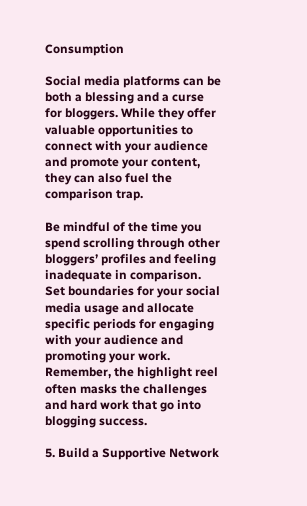Consumption

Social media platforms can be both a blessing and a curse for bloggers. While they offer valuable opportunities to connect with your audience and promote your content, they can also fuel the comparison trap.

Be mindful of the time you spend scrolling through other bloggers’ profiles and feeling inadequate in comparison. Set boundaries for your social media usage and allocate specific periods for engaging with your audience and promoting your work. Remember, the highlight reel often masks the challenges and hard work that go into blogging success.

5. Build a Supportive Network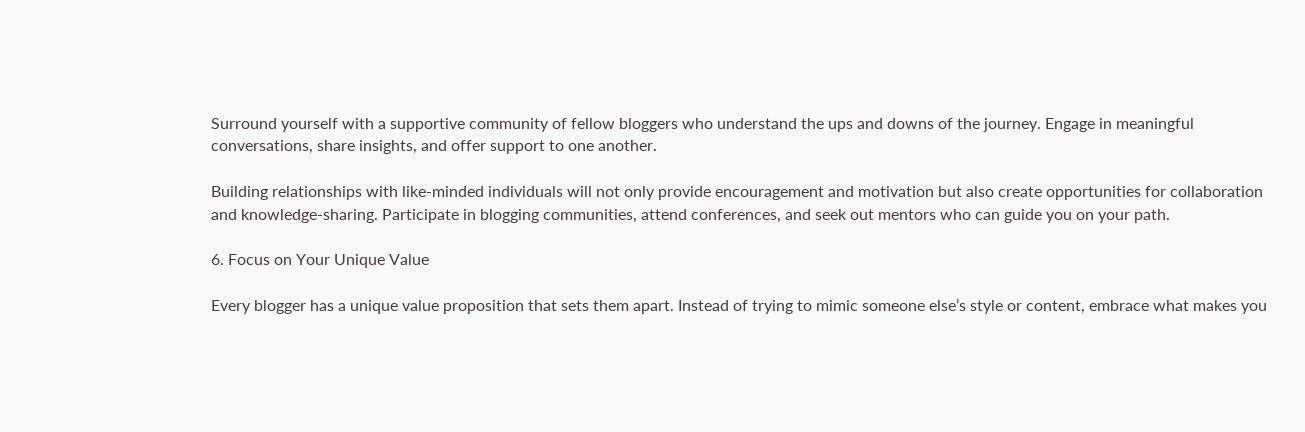Surround yourself with a supportive community of fellow bloggers who understand the ups and downs of the journey. Engage in meaningful conversations, share insights, and offer support to one another.

Building relationships with like-minded individuals will not only provide encouragement and motivation but also create opportunities for collaboration and knowledge-sharing. Participate in blogging communities, attend conferences, and seek out mentors who can guide you on your path.

6. Focus on Your Unique Value

Every blogger has a unique value proposition that sets them apart. Instead of trying to mimic someone else’s style or content, embrace what makes you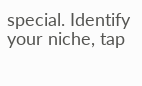special. Identify your niche, tap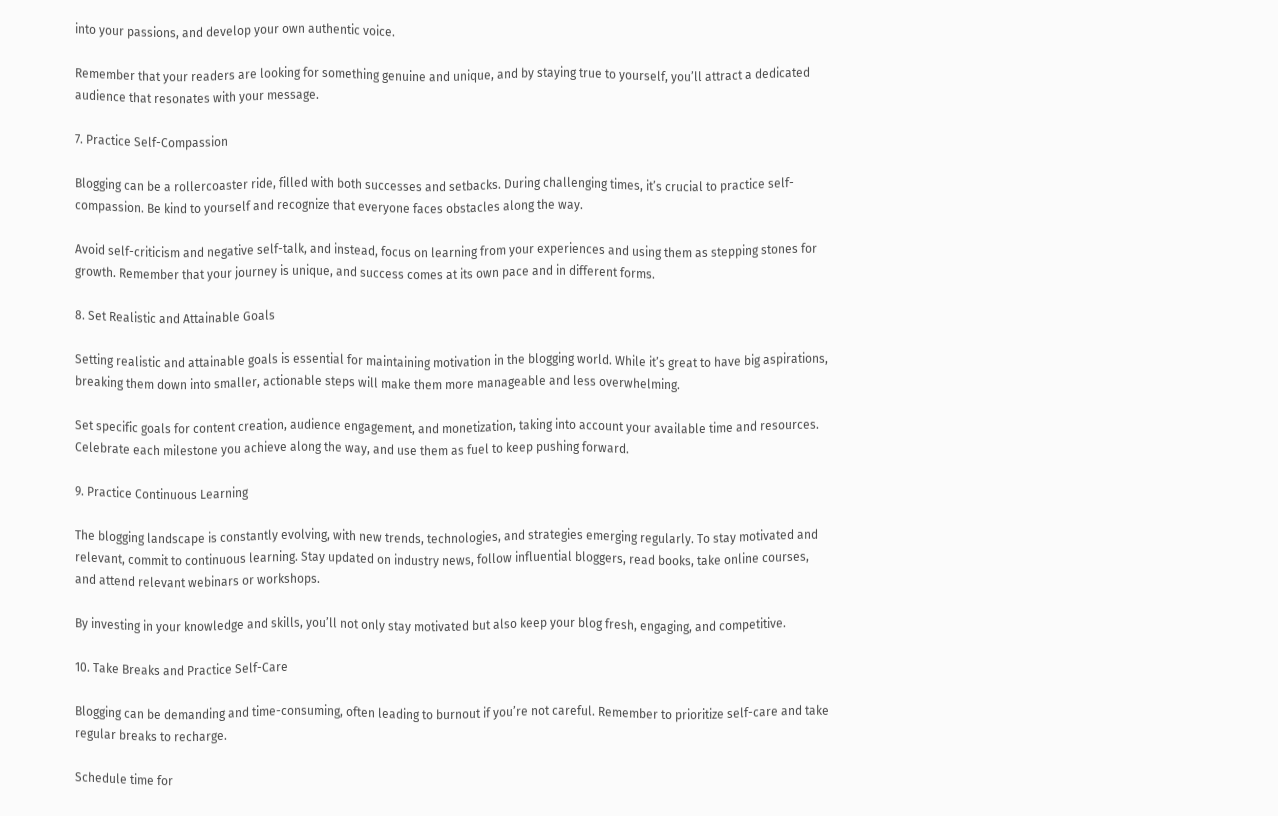into your passions, and develop your own authentic voice.

Remember that your readers are looking for something genuine and unique, and by staying true to yourself, you’ll attract a dedicated audience that resonates with your message.

7. Practice Self-Compassion

Blogging can be a rollercoaster ride, filled with both successes and setbacks. During challenging times, it’s crucial to practice self-compassion. Be kind to yourself and recognize that everyone faces obstacles along the way.

Avoid self-criticism and negative self-talk, and instead, focus on learning from your experiences and using them as stepping stones for growth. Remember that your journey is unique, and success comes at its own pace and in different forms.

8. Set Realistic and Attainable Goals

Setting realistic and attainable goals is essential for maintaining motivation in the blogging world. While it’s great to have big aspirations, breaking them down into smaller, actionable steps will make them more manageable and less overwhelming.

Set specific goals for content creation, audience engagement, and monetization, taking into account your available time and resources. Celebrate each milestone you achieve along the way, and use them as fuel to keep pushing forward.

9. Practice Continuous Learning

The blogging landscape is constantly evolving, with new trends, technologies, and strategies emerging regularly. To stay motivated and relevant, commit to continuous learning. Stay updated on industry news, follow influential bloggers, read books, take online courses, and attend relevant webinars or workshops.

By investing in your knowledge and skills, you’ll not only stay motivated but also keep your blog fresh, engaging, and competitive.

10. Take Breaks and Practice Self-Care

Blogging can be demanding and time-consuming, often leading to burnout if you’re not careful. Remember to prioritize self-care and take regular breaks to recharge.

Schedule time for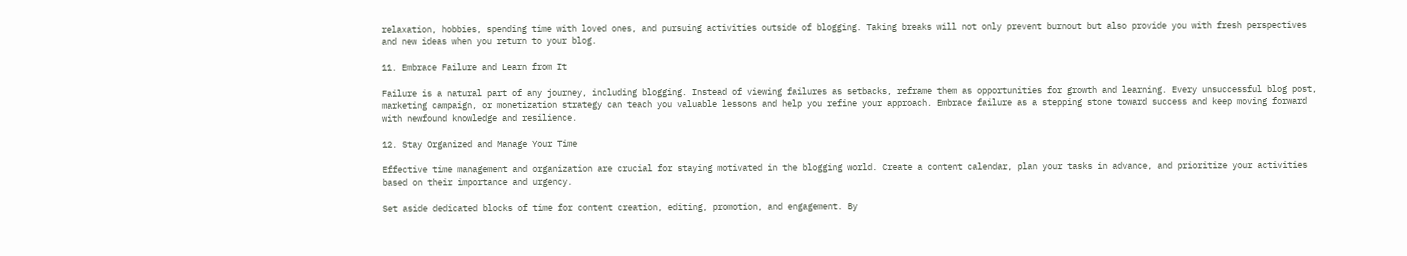relaxation, hobbies, spending time with loved ones, and pursuing activities outside of blogging. Taking breaks will not only prevent burnout but also provide you with fresh perspectives and new ideas when you return to your blog.

11. Embrace Failure and Learn from It

Failure is a natural part of any journey, including blogging. Instead of viewing failures as setbacks, reframe them as opportunities for growth and learning. Every unsuccessful blog post, marketing campaign, or monetization strategy can teach you valuable lessons and help you refine your approach. Embrace failure as a stepping stone toward success and keep moving forward with newfound knowledge and resilience.

12. Stay Organized and Manage Your Time

Effective time management and organization are crucial for staying motivated in the blogging world. Create a content calendar, plan your tasks in advance, and prioritize your activities based on their importance and urgency.

Set aside dedicated blocks of time for content creation, editing, promotion, and engagement. By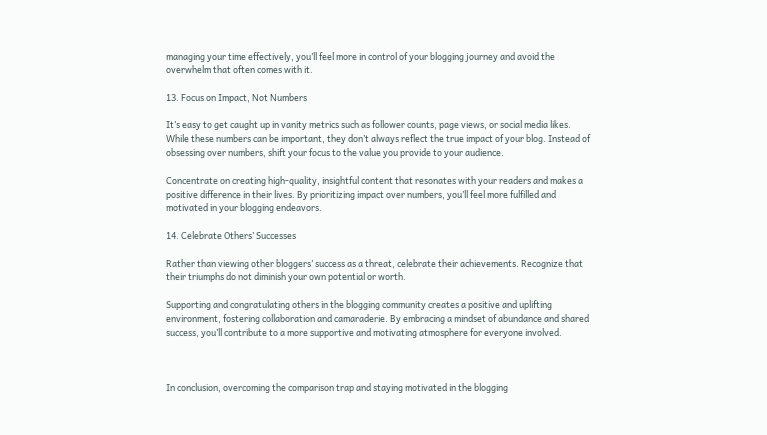managing your time effectively, you’ll feel more in control of your blogging journey and avoid the overwhelm that often comes with it.

13. Focus on Impact, Not Numbers

It’s easy to get caught up in vanity metrics such as follower counts, page views, or social media likes. While these numbers can be important, they don’t always reflect the true impact of your blog. Instead of obsessing over numbers, shift your focus to the value you provide to your audience.

Concentrate on creating high-quality, insightful content that resonates with your readers and makes a positive difference in their lives. By prioritizing impact over numbers, you’ll feel more fulfilled and motivated in your blogging endeavors.

14. Celebrate Others’ Successes

Rather than viewing other bloggers’ success as a threat, celebrate their achievements. Recognize that their triumphs do not diminish your own potential or worth.

Supporting and congratulating others in the blogging community creates a positive and uplifting environment, fostering collaboration and camaraderie. By embracing a mindset of abundance and shared success, you’ll contribute to a more supportive and motivating atmosphere for everyone involved.



In conclusion, overcoming the comparison trap and staying motivated in the blogging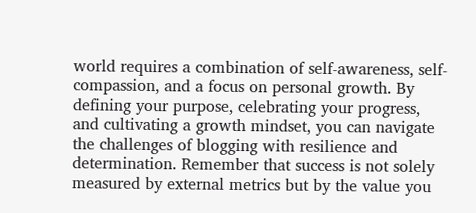world requires a combination of self-awareness, self-compassion, and a focus on personal growth. By defining your purpose, celebrating your progress, and cultivating a growth mindset, you can navigate the challenges of blogging with resilience and determination. Remember that success is not solely measured by external metrics but by the value you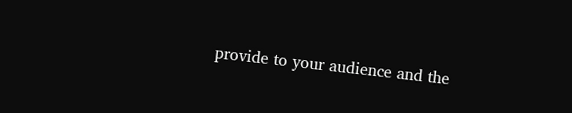provide to your audience and the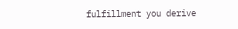fulfillment you derive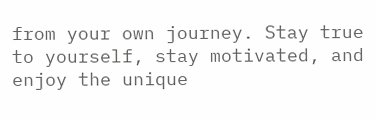from your own journey. Stay true to yourself, stay motivated, and enjoy the unique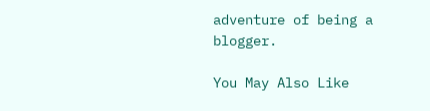adventure of being a blogger.

You May Also Like